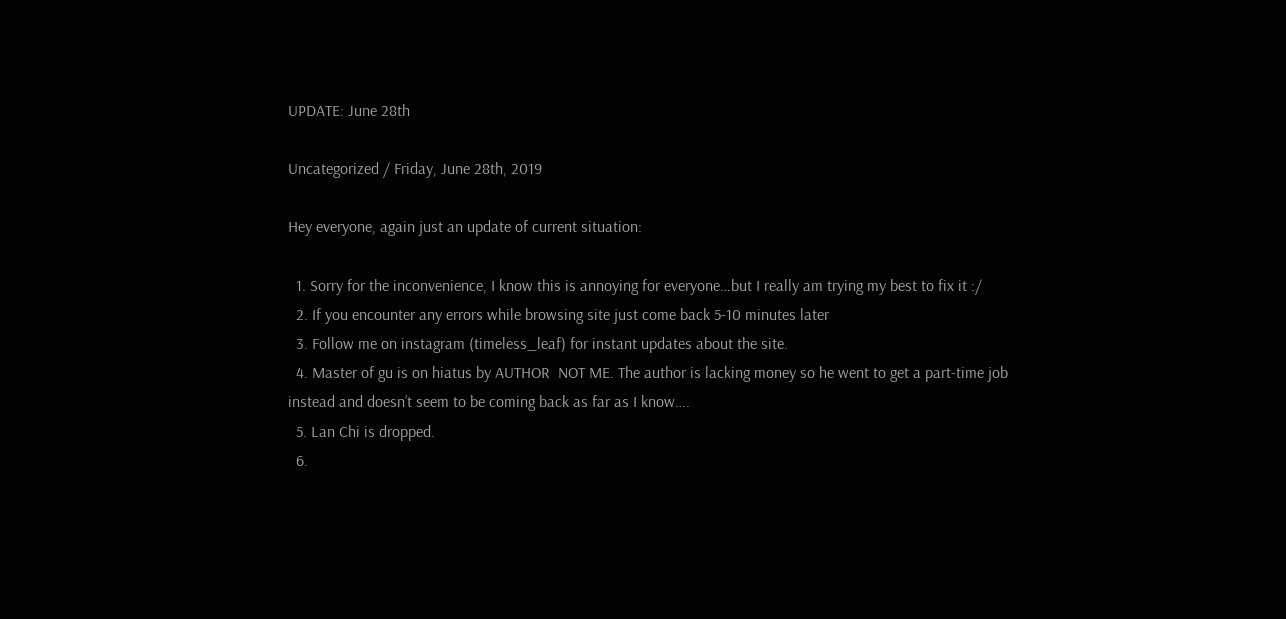UPDATE: June 28th

Uncategorized / Friday, June 28th, 2019

Hey everyone, again just an update of current situation:

  1. Sorry for the inconvenience, I know this is annoying for everyone…but I really am trying my best to fix it :/
  2. If you encounter any errors while browsing site just come back 5-10 minutes later
  3. Follow me on instagram (timeless_leaf) for instant updates about the site.
  4. Master of gu is on hiatus by AUTHOR  NOT ME. The author is lacking money so he went to get a part-time job instead and doesn’t seem to be coming back as far as I know….
  5. Lan Chi is dropped.
  6.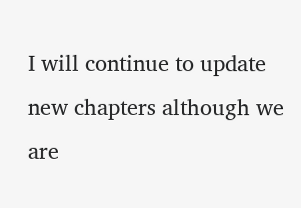I will continue to update new chapters although we are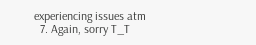experiencing issues atm
  7. Again, sorry T_T